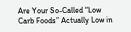Are Your So-Called “Low Carb Foods” Actually Low in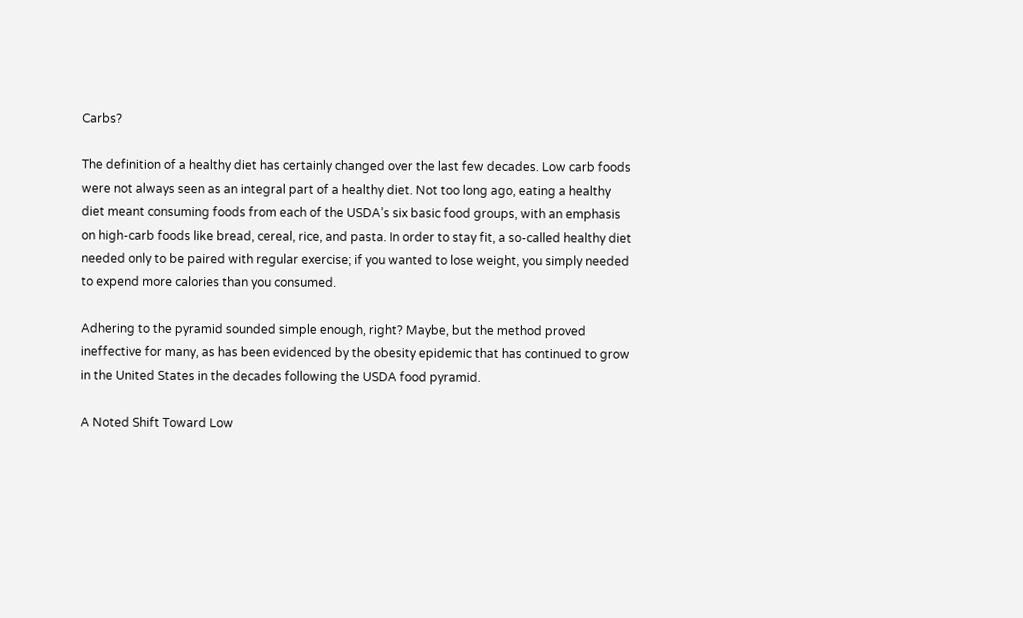Carbs?

The definition of a healthy diet has certainly changed over the last few decades. Low carb foods were not always seen as an integral part of a healthy diet. Not too long ago, eating a healthy diet meant consuming foods from each of the USDA’s six basic food groups, with an emphasis on high-carb foods like bread, cereal, rice, and pasta. In order to stay fit, a so-called healthy diet needed only to be paired with regular exercise; if you wanted to lose weight, you simply needed to expend more calories than you consumed.

Adhering to the pyramid sounded simple enough, right? Maybe, but the method proved ineffective for many, as has been evidenced by the obesity epidemic that has continued to grow in the United States in the decades following the USDA food pyramid.

A Noted Shift Toward Low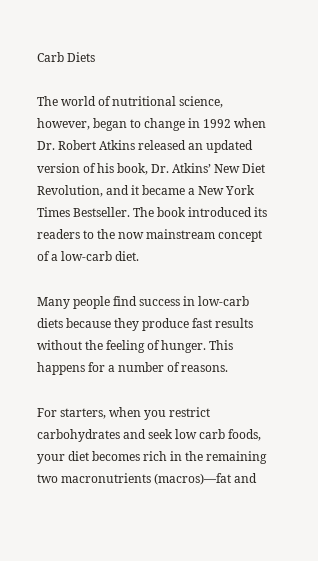Carb Diets

The world of nutritional science, however, began to change in 1992 when Dr. Robert Atkins released an updated version of his book, Dr. Atkins’ New Diet Revolution, and it became a New York Times Bestseller. The book introduced its readers to the now mainstream concept of a low-carb diet.

Many people find success in low-carb diets because they produce fast results without the feeling of hunger. This happens for a number of reasons.

For starters, when you restrict carbohydrates and seek low carb foods, your diet becomes rich in the remaining two macronutrients (macros)—fat and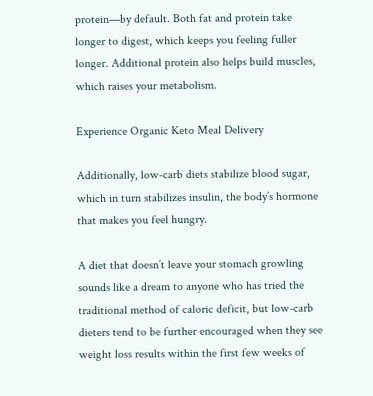protein—by default. Both fat and protein take longer to digest, which keeps you feeling fuller longer. Additional protein also helps build muscles, which raises your metabolism.

Experience Organic Keto Meal Delivery

Additionally, low-carb diets stabilize blood sugar, which in turn stabilizes insulin, the body’s hormone that makes you feel hungry.

A diet that doesn’t leave your stomach growling sounds like a dream to anyone who has tried the traditional method of caloric deficit, but low-carb dieters tend to be further encouraged when they see weight loss results within the first few weeks of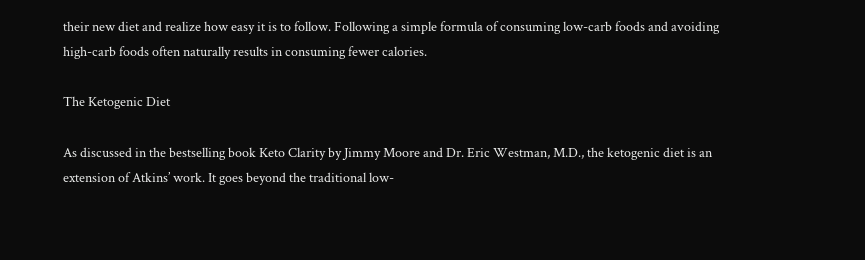their new diet and realize how easy it is to follow. Following a simple formula of consuming low-carb foods and avoiding high-carb foods often naturally results in consuming fewer calories.

The Ketogenic Diet

As discussed in the bestselling book Keto Clarity by Jimmy Moore and Dr. Eric Westman, M.D., the ketogenic diet is an extension of Atkins’ work. It goes beyond the traditional low-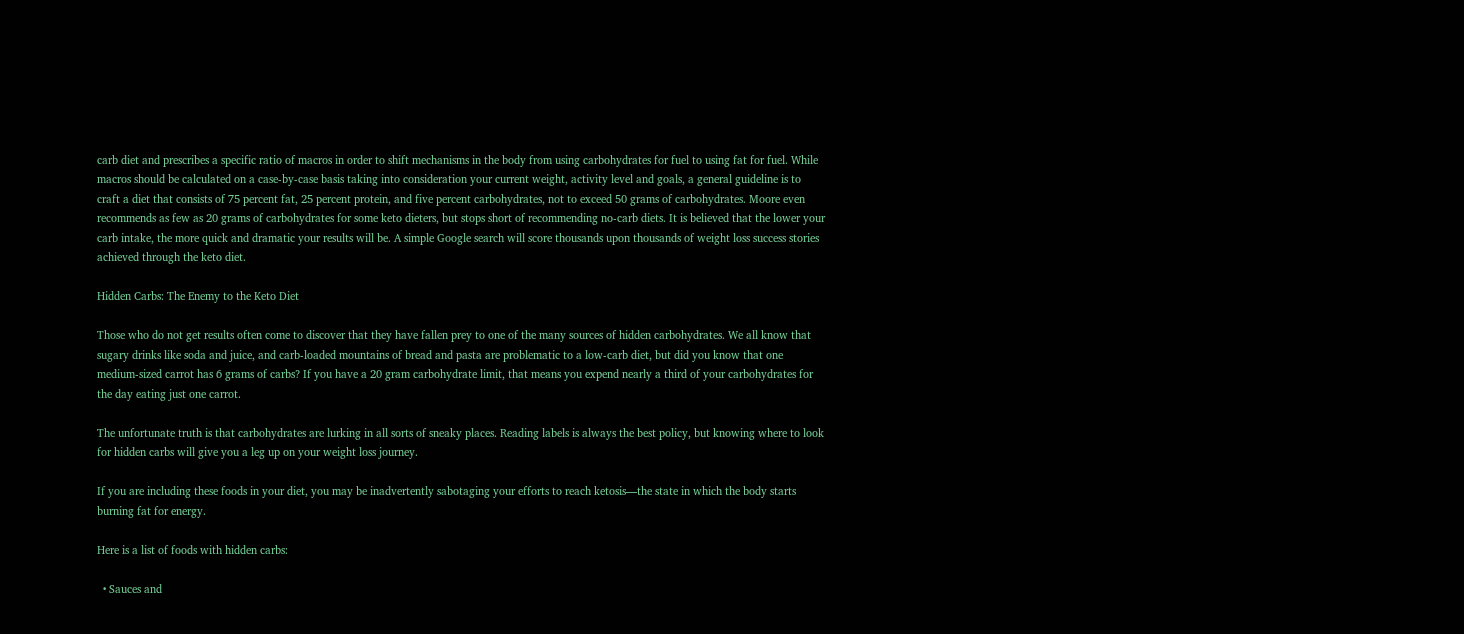carb diet and prescribes a specific ratio of macros in order to shift mechanisms in the body from using carbohydrates for fuel to using fat for fuel. While macros should be calculated on a case-by-case basis taking into consideration your current weight, activity level and goals, a general guideline is to craft a diet that consists of 75 percent fat, 25 percent protein, and five percent carbohydrates, not to exceed 50 grams of carbohydrates. Moore even recommends as few as 20 grams of carbohydrates for some keto dieters, but stops short of recommending no-carb diets. It is believed that the lower your carb intake, the more quick and dramatic your results will be. A simple Google search will score thousands upon thousands of weight loss success stories achieved through the keto diet.

Hidden Carbs: The Enemy to the Keto Diet

Those who do not get results often come to discover that they have fallen prey to one of the many sources of hidden carbohydrates. We all know that sugary drinks like soda and juice, and carb-loaded mountains of bread and pasta are problematic to a low-carb diet, but did you know that one medium-sized carrot has 6 grams of carbs? If you have a 20 gram carbohydrate limit, that means you expend nearly a third of your carbohydrates for the day eating just one carrot.

The unfortunate truth is that carbohydrates are lurking in all sorts of sneaky places. Reading labels is always the best policy, but knowing where to look for hidden carbs will give you a leg up on your weight loss journey.

If you are including these foods in your diet, you may be inadvertently sabotaging your efforts to reach ketosis—the state in which the body starts burning fat for energy.

Here is a list of foods with hidden carbs:

  • Sauces and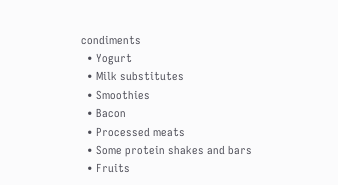condiments
  • Yogurt
  • Milk substitutes
  • Smoothies
  • Bacon
  • Processed meats
  • Some protein shakes and bars
  • Fruits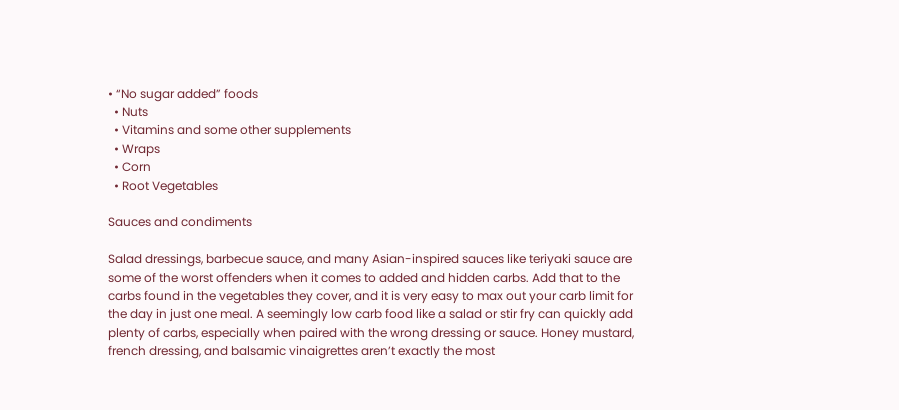• “No sugar added” foods
  • Nuts
  • Vitamins and some other supplements
  • Wraps
  • Corn
  • Root Vegetables

Sauces and condiments

Salad dressings, barbecue sauce, and many Asian-inspired sauces like teriyaki sauce are some of the worst offenders when it comes to added and hidden carbs. Add that to the carbs found in the vegetables they cover, and it is very easy to max out your carb limit for the day in just one meal. A seemingly low carb food like a salad or stir fry can quickly add plenty of carbs, especially when paired with the wrong dressing or sauce. Honey mustard, french dressing, and balsamic vinaigrettes aren’t exactly the most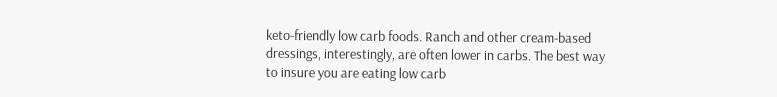keto-friendly low carb foods. Ranch and other cream-based dressings, interestingly, are often lower in carbs. The best way to insure you are eating low carb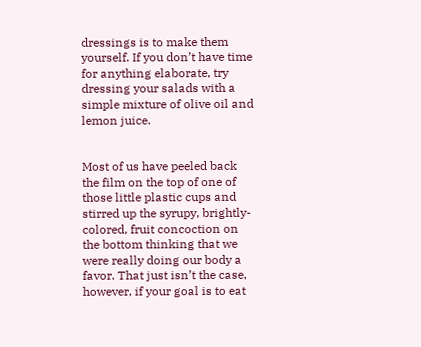dressings is to make them yourself. If you don’t have time for anything elaborate, try dressing your salads with a simple mixture of olive oil and lemon juice.


Most of us have peeled back the film on the top of one of those little plastic cups and stirred up the syrupy, brightly-colored, fruit concoction on the bottom thinking that we were really doing our body a favor. That just isn’t the case, however, if your goal is to eat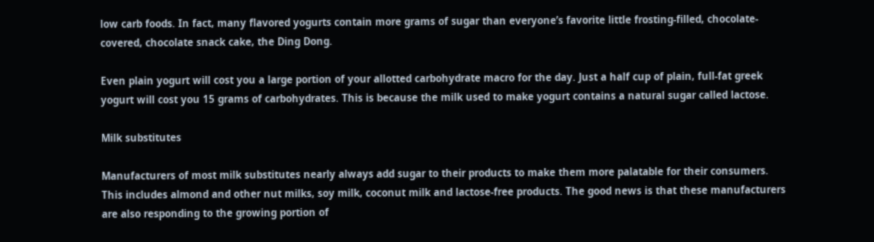low carb foods. In fact, many flavored yogurts contain more grams of sugar than everyone’s favorite little frosting-filled, chocolate-covered, chocolate snack cake, the Ding Dong.

Even plain yogurt will cost you a large portion of your allotted carbohydrate macro for the day. Just a half cup of plain, full-fat greek yogurt will cost you 15 grams of carbohydrates. This is because the milk used to make yogurt contains a natural sugar called lactose.

Milk substitutes

Manufacturers of most milk substitutes nearly always add sugar to their products to make them more palatable for their consumers. This includes almond and other nut milks, soy milk, coconut milk and lactose-free products. The good news is that these manufacturers are also responding to the growing portion of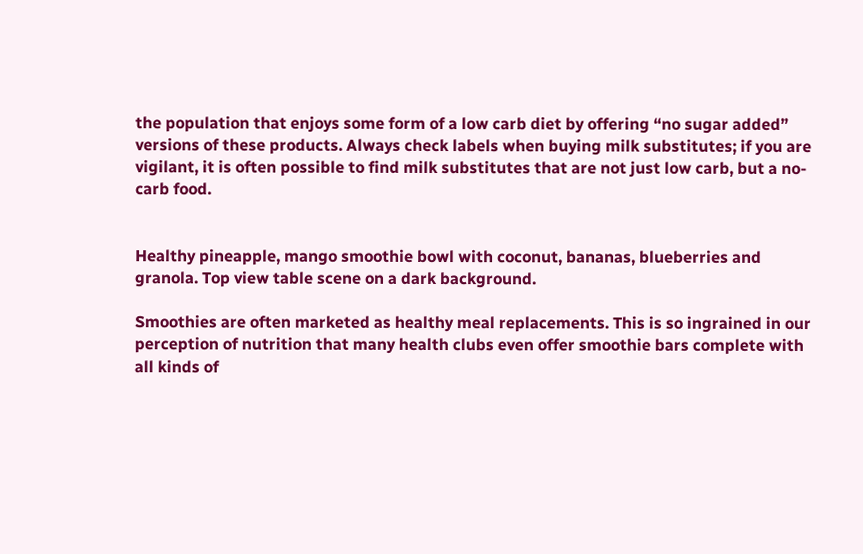the population that enjoys some form of a low carb diet by offering “no sugar added” versions of these products. Always check labels when buying milk substitutes; if you are vigilant, it is often possible to find milk substitutes that are not just low carb, but a no-carb food.


Healthy pineapple, mango smoothie bowl with coconut, bananas, blueberries and granola. Top view table scene on a dark background.

Smoothies are often marketed as healthy meal replacements. This is so ingrained in our perception of nutrition that many health clubs even offer smoothie bars complete with all kinds of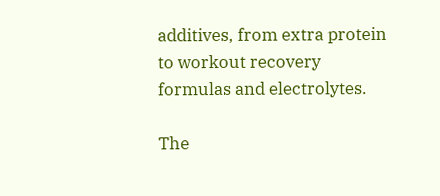additives, from extra protein to workout recovery formulas and electrolytes.

The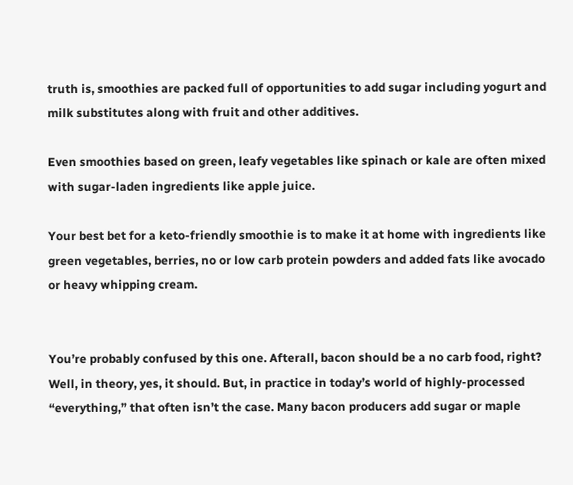truth is, smoothies are packed full of opportunities to add sugar including yogurt and milk substitutes along with fruit and other additives.

Even smoothies based on green, leafy vegetables like spinach or kale are often mixed with sugar-laden ingredients like apple juice.

Your best bet for a keto-friendly smoothie is to make it at home with ingredients like green vegetables, berries, no or low carb protein powders and added fats like avocado or heavy whipping cream.


You’re probably confused by this one. Afterall, bacon should be a no carb food, right? Well, in theory, yes, it should. But, in practice in today’s world of highly-processed “everything,” that often isn’t the case. Many bacon producers add sugar or maple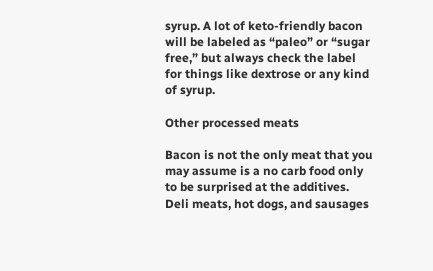syrup. A lot of keto-friendly bacon will be labeled as “paleo” or “sugar free,” but always check the label for things like dextrose or any kind of syrup.

Other processed meats

Bacon is not the only meat that you may assume is a no carb food only to be surprised at the additives. Deli meats, hot dogs, and sausages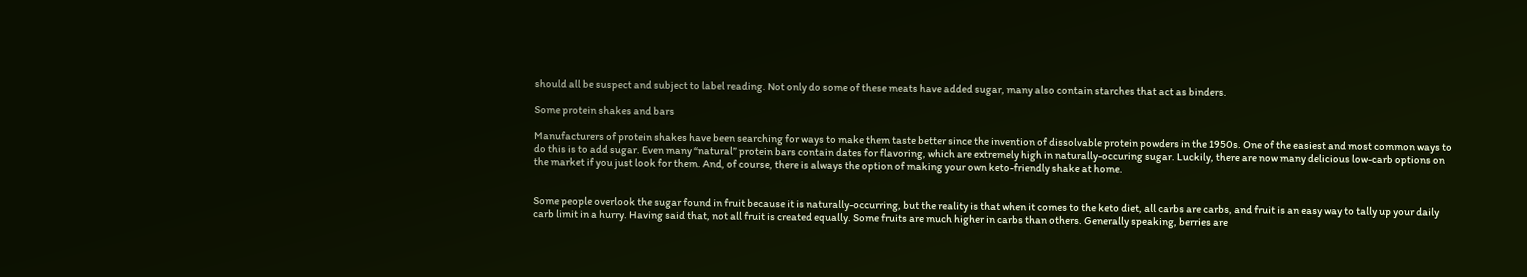should all be suspect and subject to label reading. Not only do some of these meats have added sugar, many also contain starches that act as binders.

Some protein shakes and bars

Manufacturers of protein shakes have been searching for ways to make them taste better since the invention of dissolvable protein powders in the 1950s. One of the easiest and most common ways to do this is to add sugar. Even many “natural” protein bars contain dates for flavoring, which are extremely high in naturally-occuring sugar. Luckily, there are now many delicious low-carb options on the market if you just look for them. And, of course, there is always the option of making your own keto-friendly shake at home.


Some people overlook the sugar found in fruit because it is naturally-occurring, but the reality is that when it comes to the keto diet, all carbs are carbs, and fruit is an easy way to tally up your daily carb limit in a hurry. Having said that, not all fruit is created equally. Some fruits are much higher in carbs than others. Generally speaking, berries are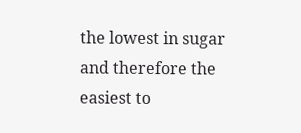the lowest in sugar and therefore the easiest to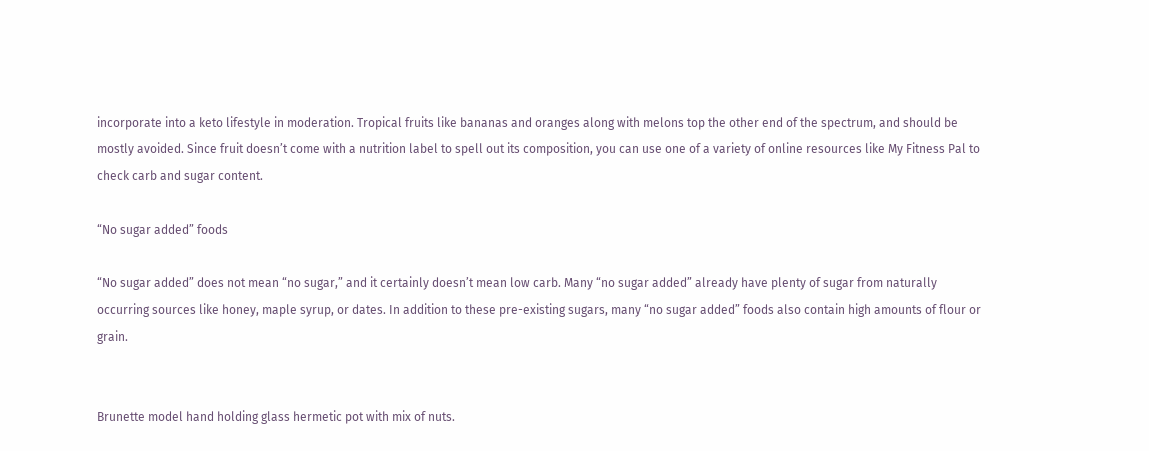incorporate into a keto lifestyle in moderation. Tropical fruits like bananas and oranges along with melons top the other end of the spectrum, and should be mostly avoided. Since fruit doesn’t come with a nutrition label to spell out its composition, you can use one of a variety of online resources like My Fitness Pal to check carb and sugar content.

“No sugar added” foods

“No sugar added” does not mean “no sugar,” and it certainly doesn’t mean low carb. Many “no sugar added” already have plenty of sugar from naturally occurring sources like honey, maple syrup, or dates. In addition to these pre-existing sugars, many “no sugar added” foods also contain high amounts of flour or grain.


Brunette model hand holding glass hermetic pot with mix of nuts.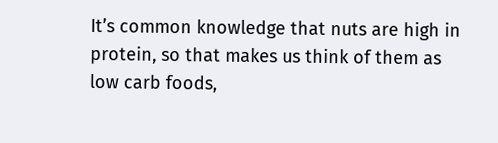It’s common knowledge that nuts are high in protein, so that makes us think of them as low carb foods,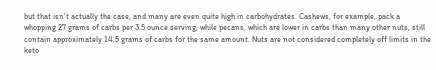but that isn’t actually the case, and many are even quite high in carbohydrates. Cashews, for example, pack a whopping 27 grams of carbs per 3.5 ounce serving, while pecans, which are lower in carbs than many other nuts, still contain approximately 14.5 grams of carbs for the same amount. Nuts are not considered completely off limits in the keto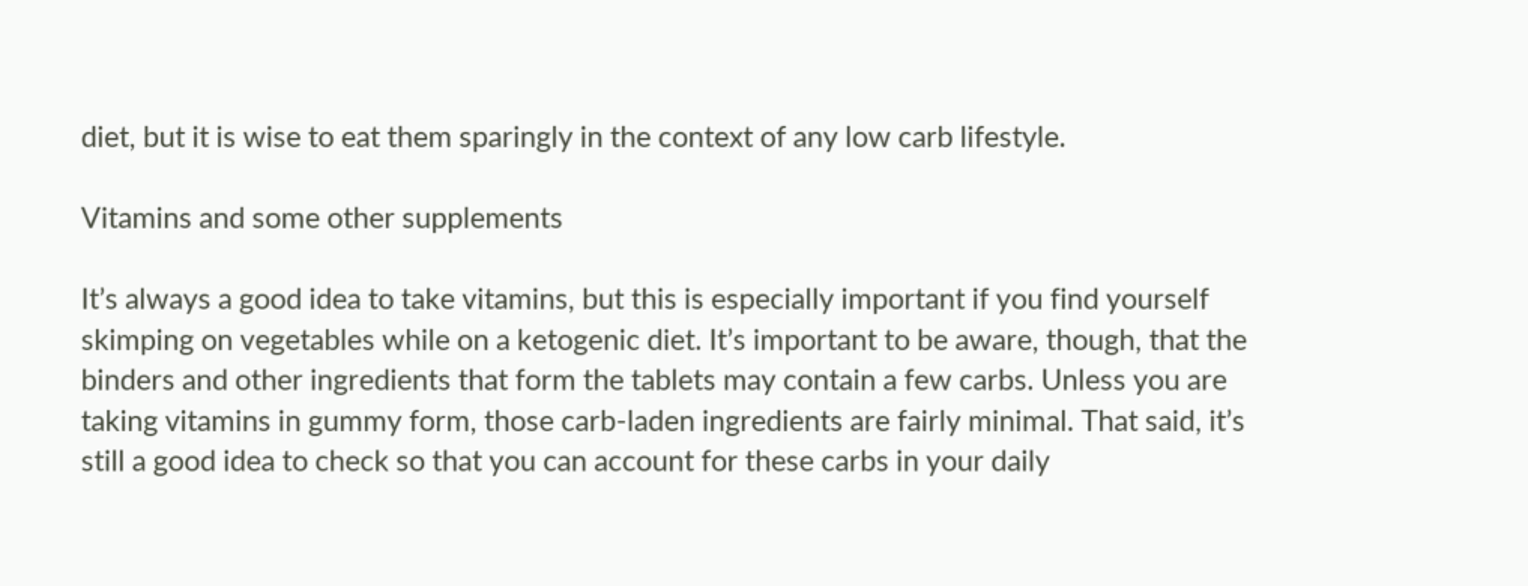diet, but it is wise to eat them sparingly in the context of any low carb lifestyle.

Vitamins and some other supplements

It’s always a good idea to take vitamins, but this is especially important if you find yourself skimping on vegetables while on a ketogenic diet. It’s important to be aware, though, that the binders and other ingredients that form the tablets may contain a few carbs. Unless you are taking vitamins in gummy form, those carb-laden ingredients are fairly minimal. That said, it’s still a good idea to check so that you can account for these carbs in your daily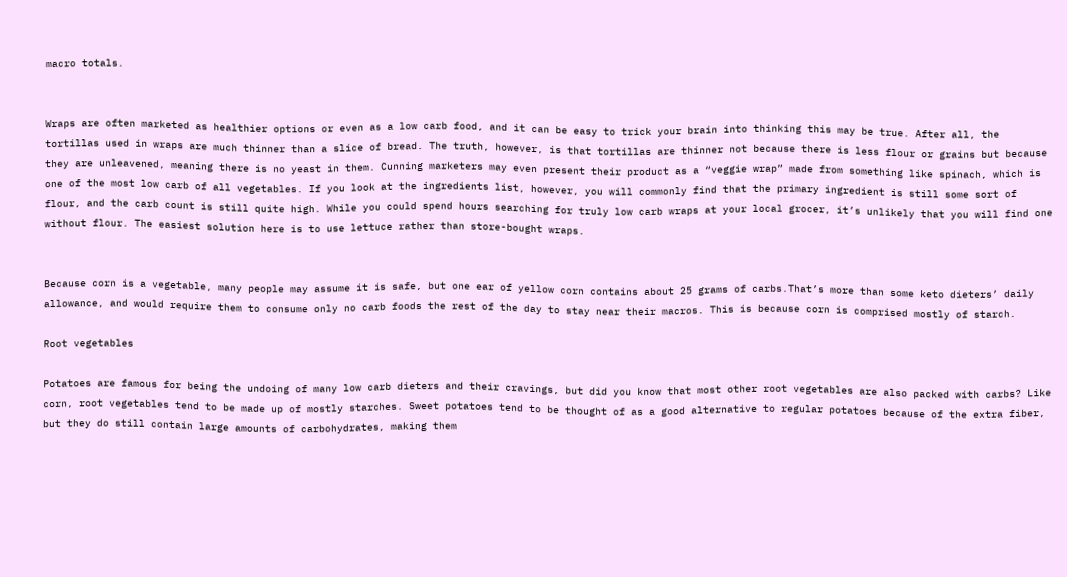macro totals.


Wraps are often marketed as healthier options or even as a low carb food, and it can be easy to trick your brain into thinking this may be true. After all, the tortillas used in wraps are much thinner than a slice of bread. The truth, however, is that tortillas are thinner not because there is less flour or grains but because they are unleavened, meaning there is no yeast in them. Cunning marketers may even present their product as a “veggie wrap” made from something like spinach, which is one of the most low carb of all vegetables. If you look at the ingredients list, however, you will commonly find that the primary ingredient is still some sort of flour, and the carb count is still quite high. While you could spend hours searching for truly low carb wraps at your local grocer, it’s unlikely that you will find one without flour. The easiest solution here is to use lettuce rather than store-bought wraps.


Because corn is a vegetable, many people may assume it is safe, but one ear of yellow corn contains about 25 grams of carbs.That’s more than some keto dieters’ daily allowance, and would require them to consume only no carb foods the rest of the day to stay near their macros. This is because corn is comprised mostly of starch.

Root vegetables

Potatoes are famous for being the undoing of many low carb dieters and their cravings, but did you know that most other root vegetables are also packed with carbs? Like corn, root vegetables tend to be made up of mostly starches. Sweet potatoes tend to be thought of as a good alternative to regular potatoes because of the extra fiber, but they do still contain large amounts of carbohydrates, making them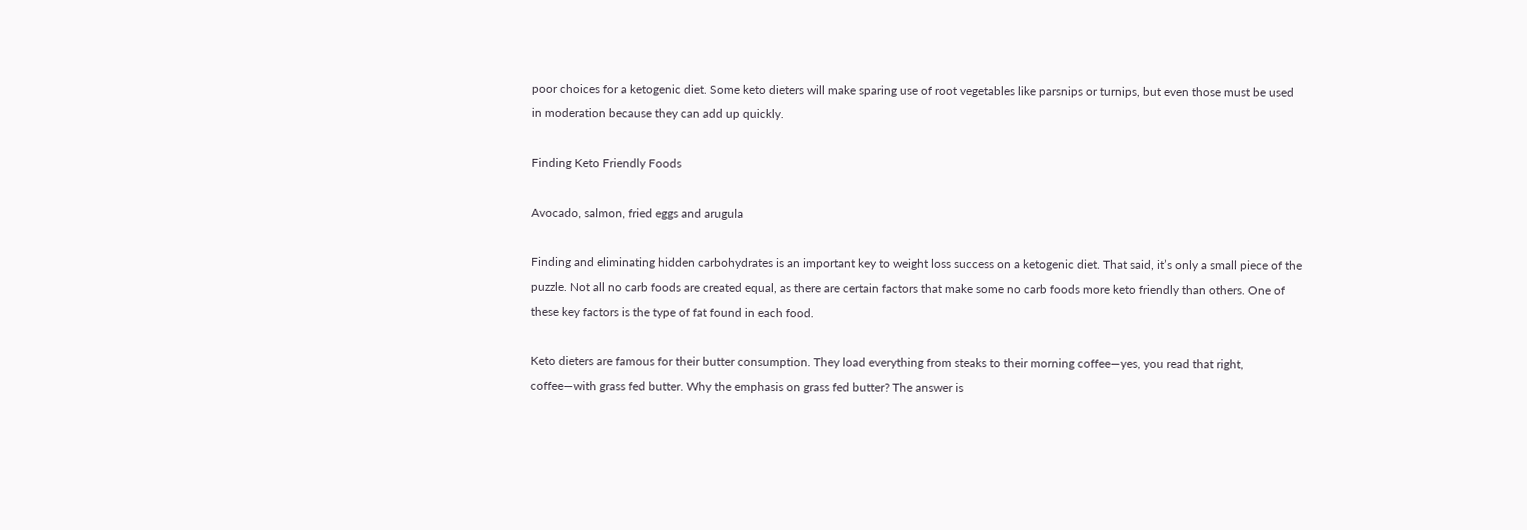poor choices for a ketogenic diet. Some keto dieters will make sparing use of root vegetables like parsnips or turnips, but even those must be used in moderation because they can add up quickly.

Finding Keto Friendly Foods

Avocado, salmon, fried eggs and arugula

Finding and eliminating hidden carbohydrates is an important key to weight loss success on a ketogenic diet. That said, it’s only a small piece of the puzzle. Not all no carb foods are created equal, as there are certain factors that make some no carb foods more keto friendly than others. One of these key factors is the type of fat found in each food.

Keto dieters are famous for their butter consumption. They load everything from steaks to their morning coffee—yes, you read that right, coffee—with grass fed butter. Why the emphasis on grass fed butter? The answer is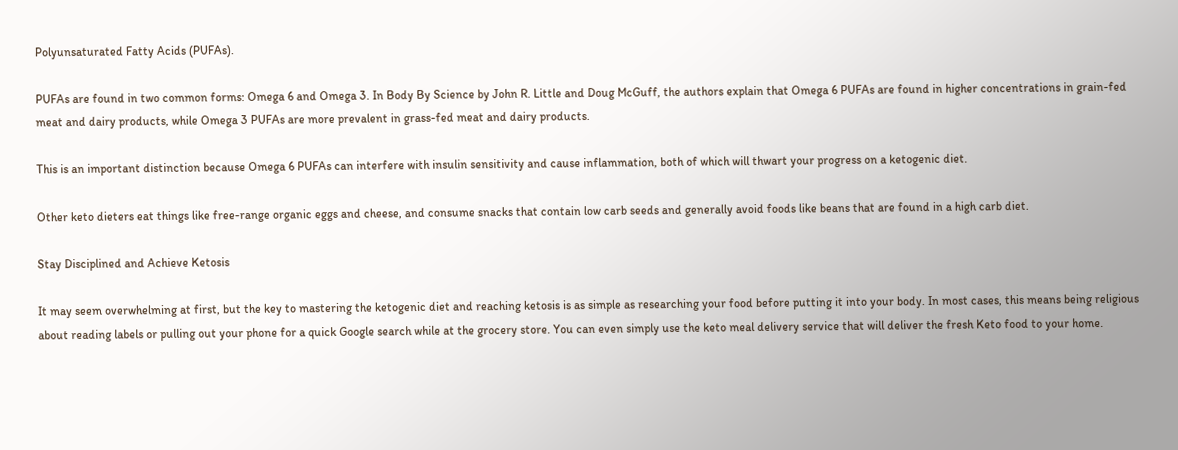Polyunsaturated Fatty Acids (PUFAs).

PUFAs are found in two common forms: Omega 6 and Omega 3. In Body By Science by John R. Little and Doug McGuff, the authors explain that Omega 6 PUFAs are found in higher concentrations in grain-fed meat and dairy products, while Omega 3 PUFAs are more prevalent in grass-fed meat and dairy products.

This is an important distinction because Omega 6 PUFAs can interfere with insulin sensitivity and cause inflammation, both of which will thwart your progress on a ketogenic diet.

Other keto dieters eat things like free-range organic eggs and cheese, and consume snacks that contain low carb seeds and generally avoid foods like beans that are found in a high carb diet.

Stay Disciplined and Achieve Ketosis

It may seem overwhelming at first, but the key to mastering the ketogenic diet and reaching ketosis is as simple as researching your food before putting it into your body. In most cases, this means being religious about reading labels or pulling out your phone for a quick Google search while at the grocery store. You can even simply use the keto meal delivery service that will deliver the fresh Keto food to your home.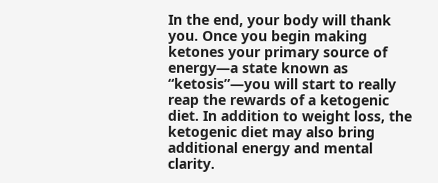In the end, your body will thank you. Once you begin making ketones your primary source of energy—a state known as “ketosis”—you will start to really reap the rewards of a ketogenic diet. In addition to weight loss, the ketogenic diet may also bring additional energy and mental clarity.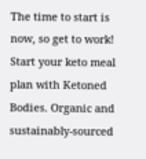The time to start is now, so get to work! Start your keto meal plan with Ketoned Bodies. Organic and sustainably-sourced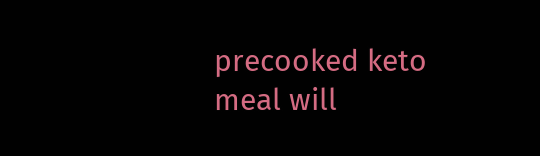precooked keto meal will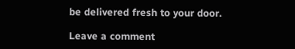be delivered fresh to your door.

Leave a comment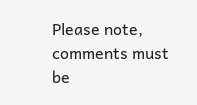Please note, comments must be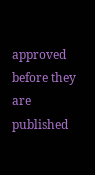approved before they are published